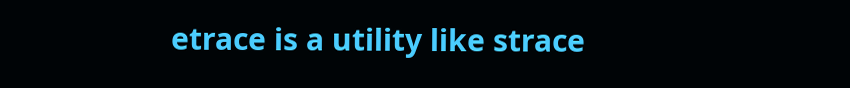etrace is a utility like strace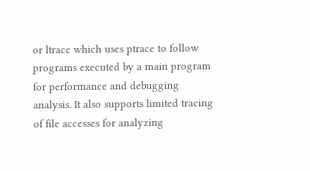or ltrace which uses ptrace to follow programs executed by a main program for performance and debugging analysis. It also supports limited tracing of file accesses for analyzing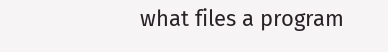what files a program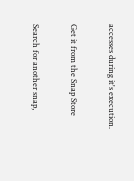accesses during it's execution.

Get it from the Snap Store

Search for another snap,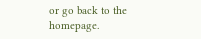or go back to the homepage.